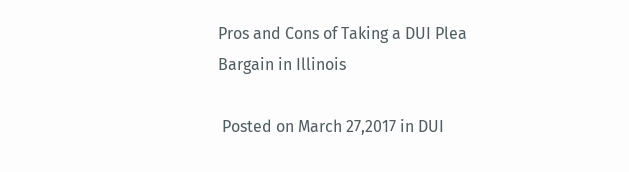Pros and Cons of Taking a DUI Plea Bargain in Illinois

 Posted on March 27,2017 in DUI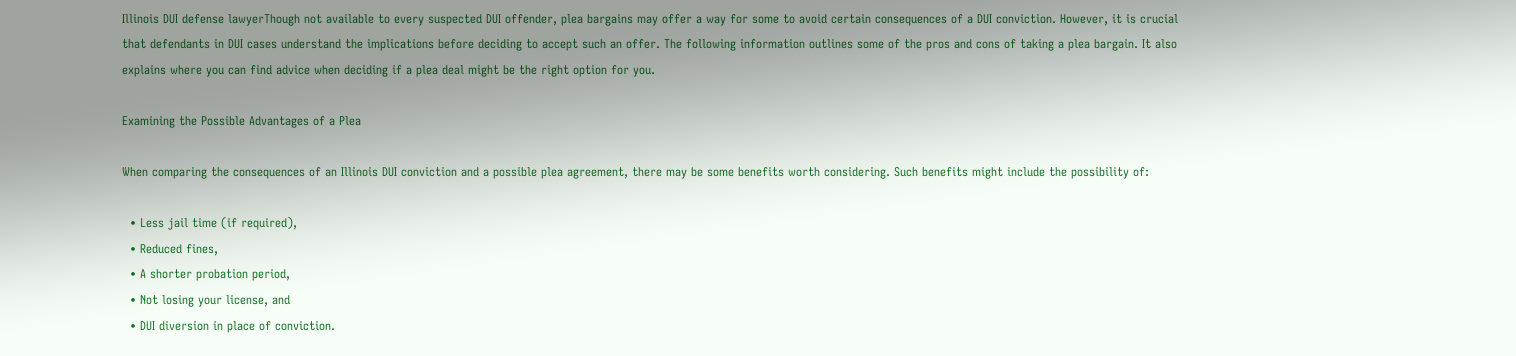Illinois DUI defense lawyerThough not available to every suspected DUI offender, plea bargains may offer a way for some to avoid certain consequences of a DUI conviction. However, it is crucial that defendants in DUI cases understand the implications before deciding to accept such an offer. The following information outlines some of the pros and cons of taking a plea bargain. It also explains where you can find advice when deciding if a plea deal might be the right option for you.

Examining the Possible Advantages of a Plea

When comparing the consequences of an Illinois DUI conviction and a possible plea agreement, there may be some benefits worth considering. Such benefits might include the possibility of:

  • Less jail time (if required),
  • Reduced fines,
  • A shorter probation period,
  • Not losing your license, and
  • DUI diversion in place of conviction.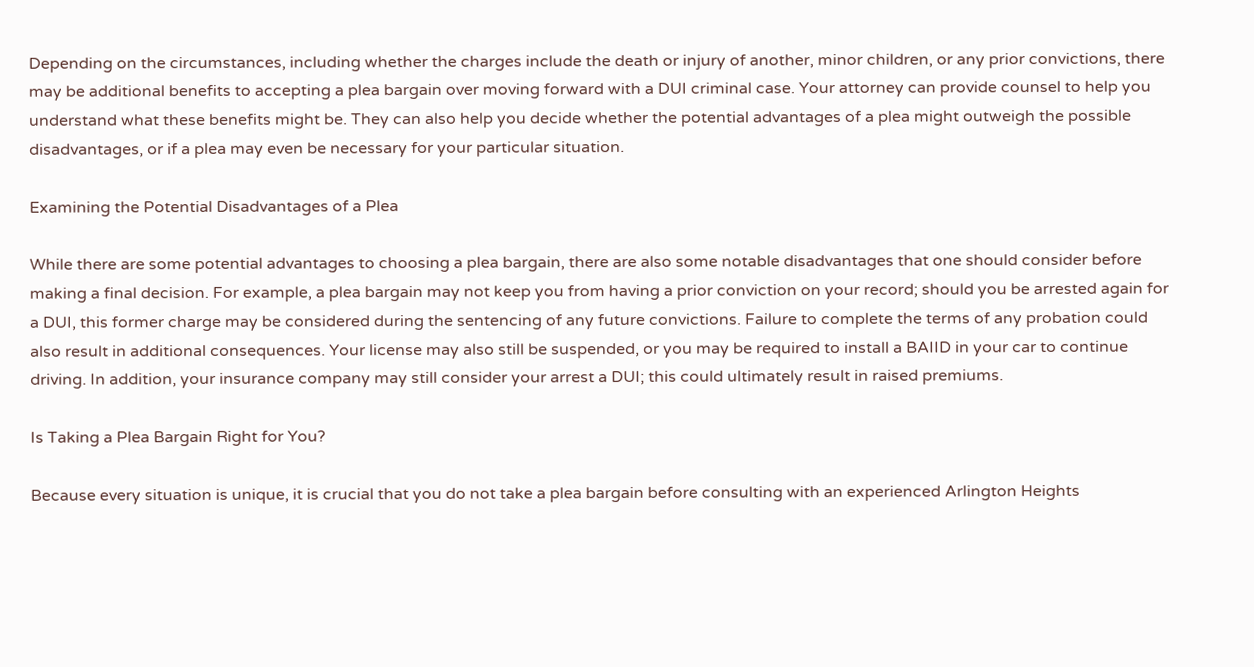Depending on the circumstances, including whether the charges include the death or injury of another, minor children, or any prior convictions, there may be additional benefits to accepting a plea bargain over moving forward with a DUI criminal case. Your attorney can provide counsel to help you understand what these benefits might be. They can also help you decide whether the potential advantages of a plea might outweigh the possible disadvantages, or if a plea may even be necessary for your particular situation.

Examining the Potential Disadvantages of a Plea

While there are some potential advantages to choosing a plea bargain, there are also some notable disadvantages that one should consider before making a final decision. For example, a plea bargain may not keep you from having a prior conviction on your record; should you be arrested again for a DUI, this former charge may be considered during the sentencing of any future convictions. Failure to complete the terms of any probation could also result in additional consequences. Your license may also still be suspended, or you may be required to install a BAIID in your car to continue driving. In addition, your insurance company may still consider your arrest a DUI; this could ultimately result in raised premiums.

Is Taking a Plea Bargain Right for You?

Because every situation is unique, it is crucial that you do not take a plea bargain before consulting with an experienced Arlington Heights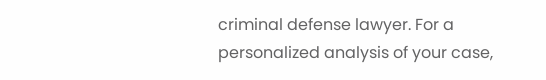criminal defense lawyer. For a personalized analysis of your case,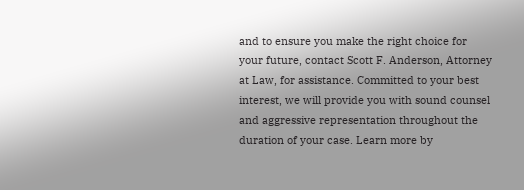and to ensure you make the right choice for your future, contact Scott F. Anderson, Attorney at Law, for assistance. Committed to your best interest, we will provide you with sound counsel and aggressive representation throughout the duration of your case. Learn more by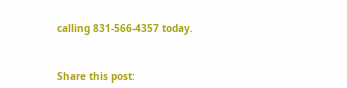calling 831-566-4357 today.


Share this post: